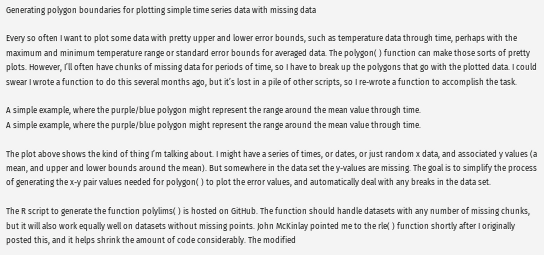Generating polygon boundaries for plotting simple time series data with missing data

Every so often I want to plot some data with pretty upper and lower error bounds, such as temperature data through time, perhaps with the maximum and minimum temperature range or standard error bounds for averaged data. The polygon( ) function can make those sorts of pretty plots. However, I’ll often have chunks of missing data for periods of time, so I have to break up the polygons that go with the plotted data. I could swear I wrote a function to do this several months ago, but it’s lost in a pile of other scripts, so I re-wrote a function to accomplish the task.

A simple example, where the purple/blue polygon might represent the range around the mean value through time.
A simple example, where the purple/blue polygon might represent the range around the mean value through time.

The plot above shows the kind of thing I’m talking about. I might have a series of times, or dates, or just random x data, and associated y values (a mean, and upper and lower bounds around the mean). But somewhere in the data set the y-values are missing. The goal is to simplify the process of generating the x-y pair values needed for polygon( ) to plot the error values, and automatically deal with any breaks in the data set.

The R script to generate the function polylims( ) is hosted on GitHub. The function should handle datasets with any number of missing chunks, but it will also work equally well on datasets without missing points. John McKinlay pointed me to the rle( ) function shortly after I originally posted this, and it helps shrink the amount of code considerably. The modified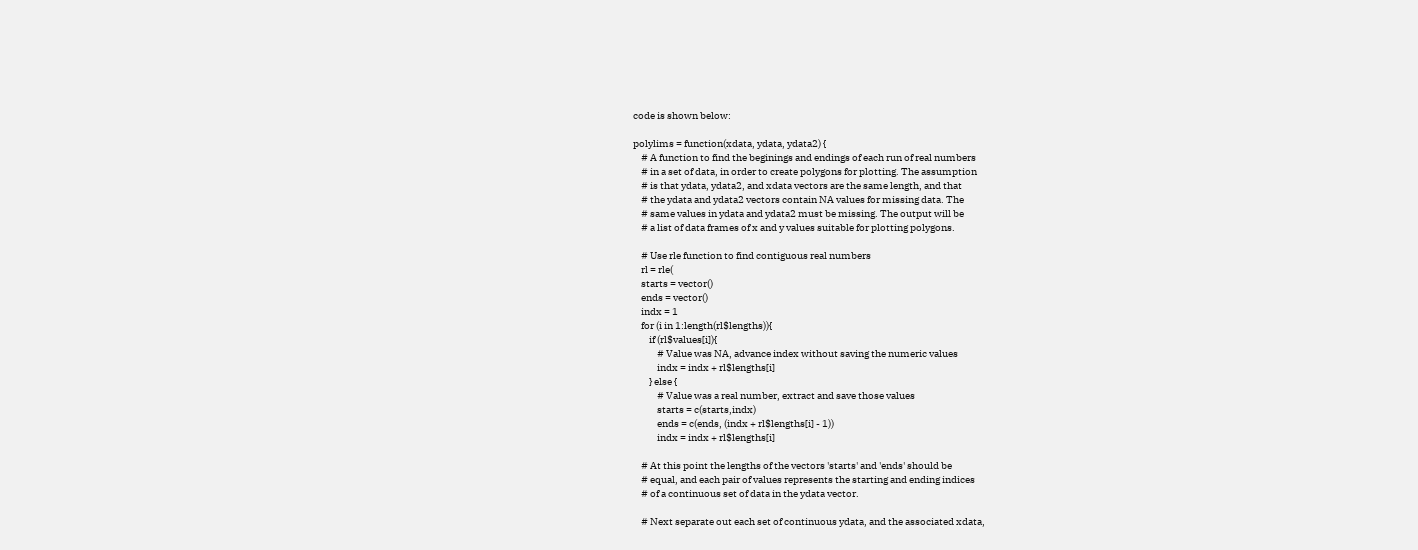code is shown below:

polylims = function(xdata, ydata, ydata2) {
    # A function to find the beginings and endings of each run of real numbers
    # in a set of data, in order to create polygons for plotting. The assumption
    # is that ydata, ydata2, and xdata vectors are the same length, and that
    # the ydata and ydata2 vectors contain NA values for missing data. The
    # same values in ydata and ydata2 must be missing. The output will be
    # a list of data frames of x and y values suitable for plotting polygons.

    # Use rle function to find contiguous real numbers
    rl = rle(
    starts = vector()
    ends = vector()
    indx = 1
    for (i in 1:length(rl$lengths)){
        if (rl$values[i]){
            # Value was NA, advance index without saving the numeric values
            indx = indx + rl$lengths[i]
        } else {
            # Value was a real number, extract and save those values
            starts = c(starts,indx)
            ends = c(ends, (indx + rl$lengths[i] - 1))
            indx = indx + rl$lengths[i]

    # At this point the lengths of the vectors 'starts' and 'ends' should be
    # equal, and each pair of values represents the starting and ending indices
    # of a continuous set of data in the ydata vector.

    # Next separate out each set of continuous ydata, and the associated xdata,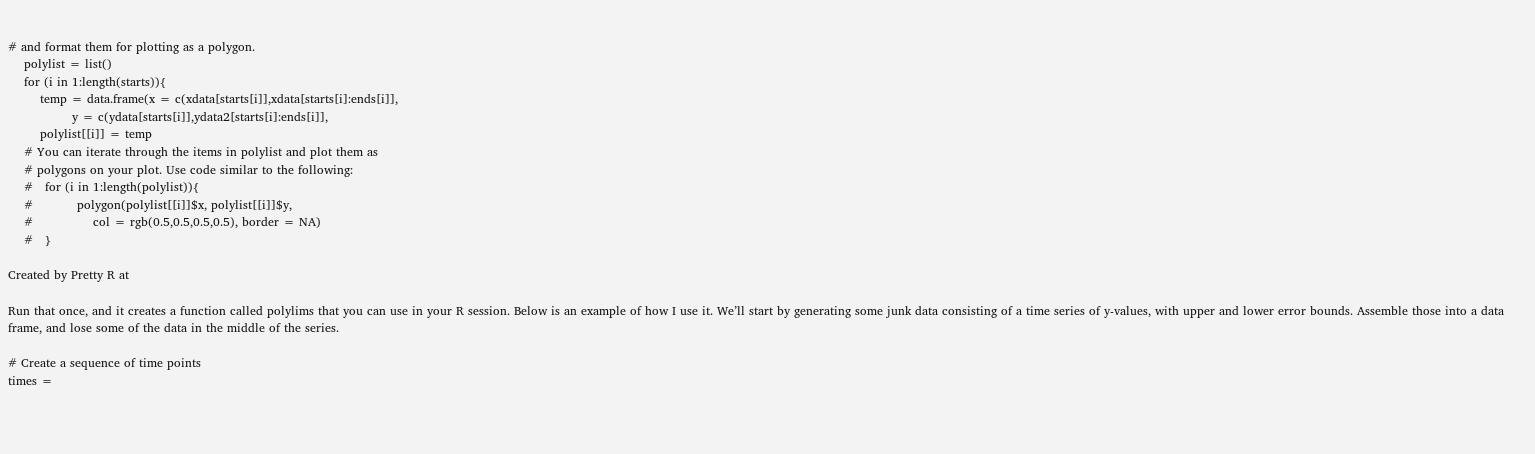# and format them for plotting as a polygon.
    polylist = list()
    for (i in 1:length(starts)){
        temp = data.frame(x = c(xdata[starts[i]],xdata[starts[i]:ends[i]],
                y = c(ydata[starts[i]],ydata2[starts[i]:ends[i]],
        polylist[[i]] = temp
    # You can iterate through the items in polylist and plot them as
    # polygons on your plot. Use code similar to the following:
    #   for (i in 1:length(polylist)){
    #           polygon(polylist[[i]]$x, polylist[[i]]$y,
    #               col = rgb(0.5,0.5,0.5,0.5), border = NA)
    #   }

Created by Pretty R at

Run that once, and it creates a function called polylims that you can use in your R session. Below is an example of how I use it. We’ll start by generating some junk data consisting of a time series of y-values, with upper and lower error bounds. Assemble those into a data frame, and lose some of the data in the middle of the series.

# Create a sequence of time points
times =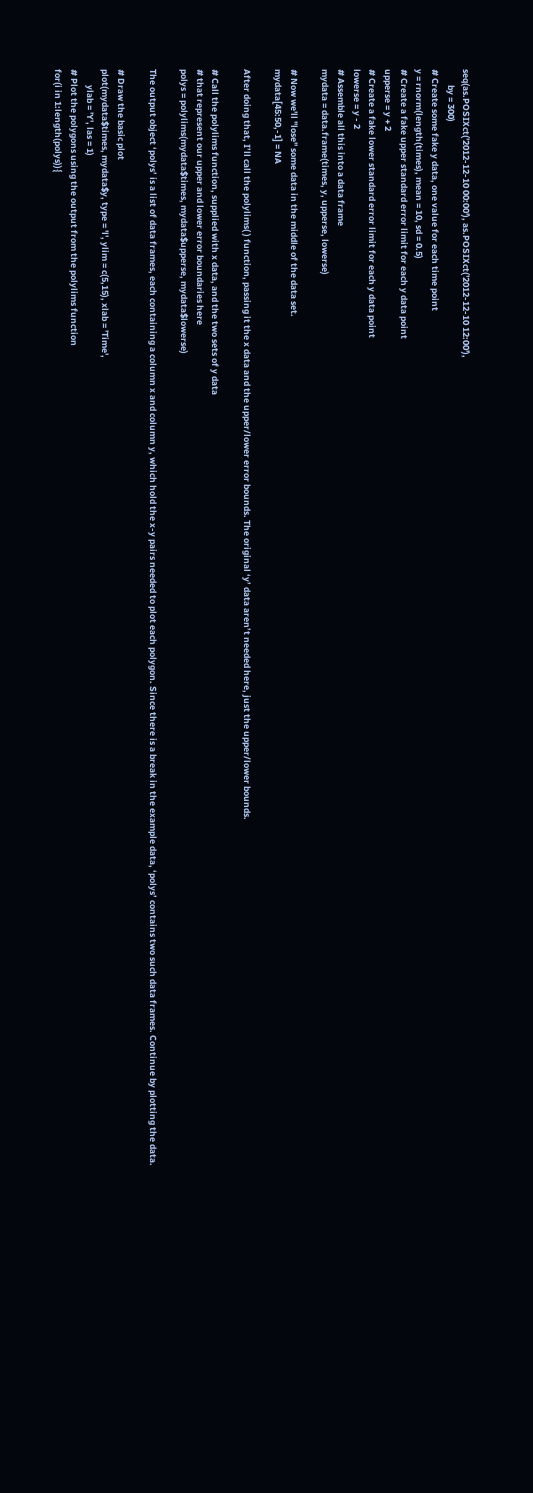seq(as.POSIXct('2012-12-10 00:00'), as.POSIXct('2012-12-10 12:00'),
        by = 300)
# Create some fake y data, one value for each time point
y = rnorm(length(times), mean = 10, sd = 0.5)
# Create a fake upper standard error limit for each y data point
upperse = y + 2
# Create a fake lower standard error limit for each y data point
lowerse = y - 2
# Assemble all this into a data frame
mydata = data.frame(times, y, upperse, lowerse)

# Now we'll "lose" some data in the middle of the data set.
mydata[45:50,-1] = NA

After doing that, I’ll call the polylims( ) function, passing it the x data and the upper/lower error bounds. The original ‘y’ data aren’t needed here, just the upper/lower bounds.

# Call the polylims function, supplied with x data, and the two sets of y data
# that represent our upper and lower error boundaries here
polys = polylims(mydata$times, mydata$upperse, mydata$lowerse)

The output object ‘polys’ is a list of data frames, each containing a column x and column y, which hold the x-y pairs needed to plot each polygon. Since there is a break in the example data, ‘polys’ contains two such data frames. Continue by plotting the data.

# Draw the basic plot
plot(mydata$times, mydata$y, type = 'l', ylim = c(5,15), xlab = 'Time',
        ylab = 'Y', las = 1)
# Plot the polygons using the output from the polylims function
for(i in 1:length(polys)){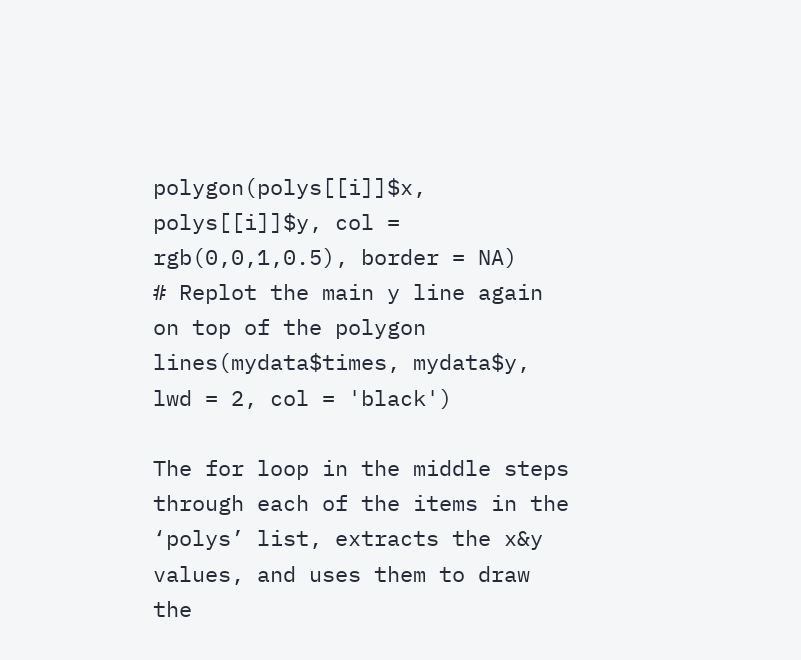polygon(polys[[i]]$x, polys[[i]]$y, col = rgb(0,0,1,0.5), border = NA)
# Replot the main y line again on top of the polygon
lines(mydata$times, mydata$y, lwd = 2, col = 'black')

The for loop in the middle steps through each of the items in the ‘polys’ list, extracts the x&y values, and uses them to draw the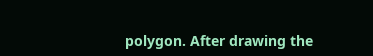polygon. After drawing the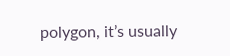polygon, it’s usually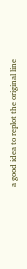a good idea to replot the original line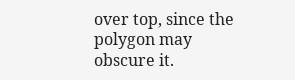over top, since the polygon may obscure it.